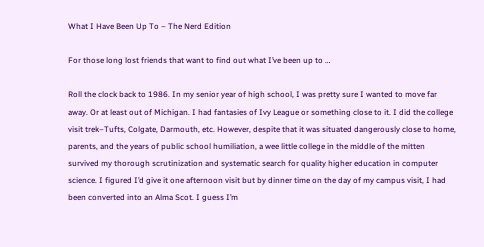What I Have Been Up To – The Nerd Edition

For those long lost friends that want to find out what I’ve been up to …

Roll the clock back to 1986. In my senior year of high school, I was pretty sure I wanted to move far away. Or at least out of Michigan. I had fantasies of Ivy League or something close to it. I did the college visit trek–Tufts, Colgate, Darmouth, etc. However, despite that it was situated dangerously close to home, parents, and the years of public school humiliation, a wee little college in the middle of the mitten survived my thorough scrutinization and systematic search for quality higher education in computer science. I figured I’d give it one afternoon visit but by dinner time on the day of my campus visit, I had been converted into an Alma Scot. I guess I’m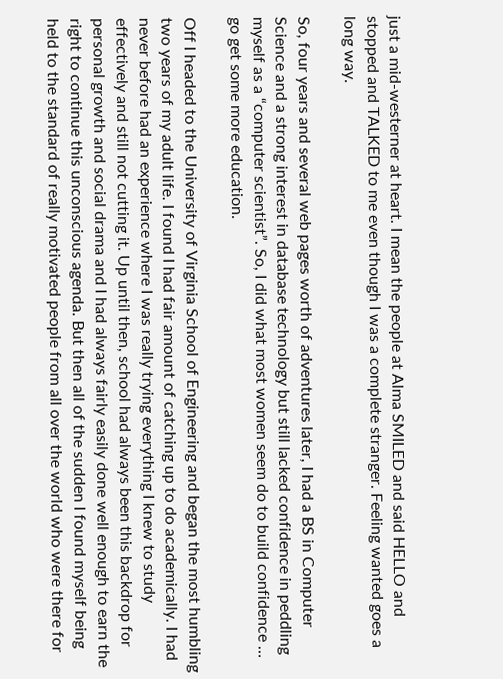just a mid-westerner at heart. I mean the people at Alma SMILED and said HELLO and stopped and TALKED to me even though I was a complete stranger. Feeling wanted goes a long way.

So, four years and several web pages worth of adventures later, I had a BS in Computer Science and a strong interest in database technology but still lacked confidence in peddling myself as a “computer scientist”. So, I did what most women seem do to build confidence … go get some more education.

Off I headed to the University of Virginia School of Engineering and began the most humbling two years of my adult life. I found I had fair amount of catching up to do academically. I had never before had an experience where I was really trying everything I knew to study effectively and still not cutting it. Up until then, school had always been this backdrop for personal growth and social drama and I had always fairly easily done well enough to earn the right to continue this unconscious agenda. But then all of the sudden I found myself being held to the standard of really motivated people from all over the world who were there for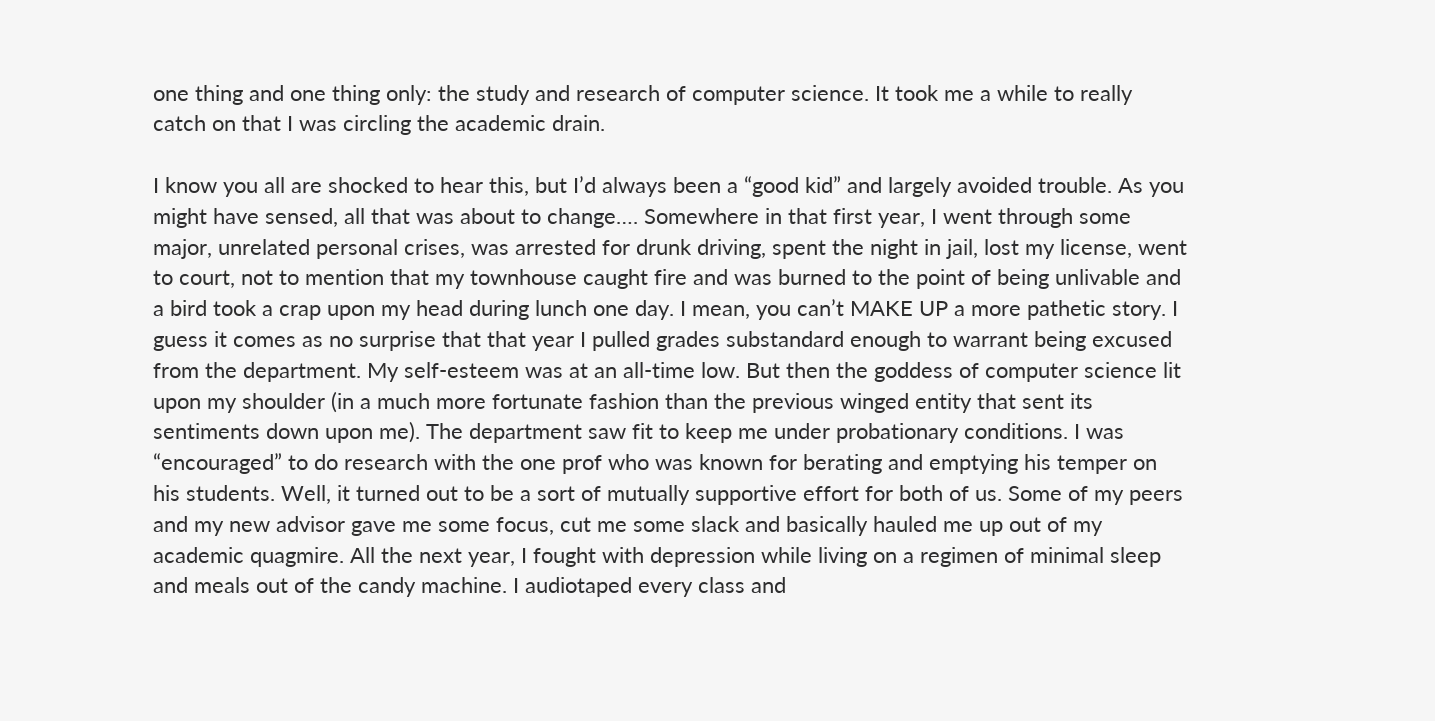one thing and one thing only: the study and research of computer science. It took me a while to really catch on that I was circling the academic drain.

I know you all are shocked to hear this, but I’d always been a “good kid” and largely avoided trouble. As you might have sensed, all that was about to change…. Somewhere in that first year, I went through some major, unrelated personal crises, was arrested for drunk driving, spent the night in jail, lost my license, went to court, not to mention that my townhouse caught fire and was burned to the point of being unlivable and a bird took a crap upon my head during lunch one day. I mean, you can’t MAKE UP a more pathetic story. I guess it comes as no surprise that that year I pulled grades substandard enough to warrant being excused from the department. My self-esteem was at an all-time low. But then the goddess of computer science lit upon my shoulder (in a much more fortunate fashion than the previous winged entity that sent its sentiments down upon me). The department saw fit to keep me under probationary conditions. I was “encouraged” to do research with the one prof who was known for berating and emptying his temper on his students. Well, it turned out to be a sort of mutually supportive effort for both of us. Some of my peers and my new advisor gave me some focus, cut me some slack and basically hauled me up out of my academic quagmire. All the next year, I fought with depression while living on a regimen of minimal sleep and meals out of the candy machine. I audiotaped every class and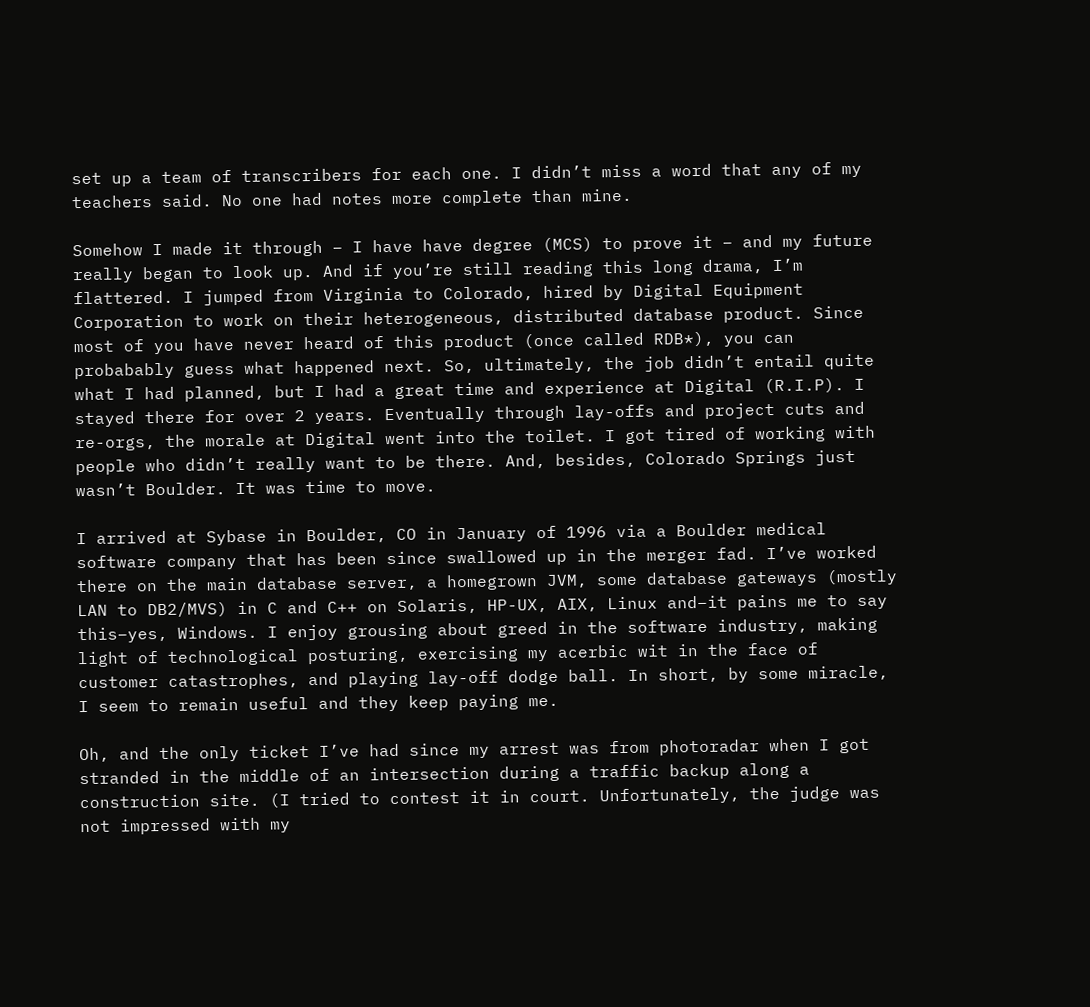set up a team of transcribers for each one. I didn’t miss a word that any of my teachers said. No one had notes more complete than mine.

Somehow I made it through – I have have degree (MCS) to prove it – and my future really began to look up. And if you’re still reading this long drama, I’m flattered. I jumped from Virginia to Colorado, hired by Digital Equipment Corporation to work on their heterogeneous, distributed database product. Since most of you have never heard of this product (once called RDB*), you can probabably guess what happened next. So, ultimately, the job didn’t entail quite what I had planned, but I had a great time and experience at Digital (R.I.P). I stayed there for over 2 years. Eventually through lay-offs and project cuts and re-orgs, the morale at Digital went into the toilet. I got tired of working with people who didn’t really want to be there. And, besides, Colorado Springs just wasn’t Boulder. It was time to move.

I arrived at Sybase in Boulder, CO in January of 1996 via a Boulder medical software company that has been since swallowed up in the merger fad. I’ve worked there on the main database server, a homegrown JVM, some database gateways (mostly LAN to DB2/MVS) in C and C++ on Solaris, HP-UX, AIX, Linux and–it pains me to say this–yes, Windows. I enjoy grousing about greed in the software industry, making light of technological posturing, exercising my acerbic wit in the face of customer catastrophes, and playing lay-off dodge ball. In short, by some miracle, I seem to remain useful and they keep paying me.

Oh, and the only ticket I’ve had since my arrest was from photoradar when I got stranded in the middle of an intersection during a traffic backup along a construction site. (I tried to contest it in court. Unfortunately, the judge was not impressed with my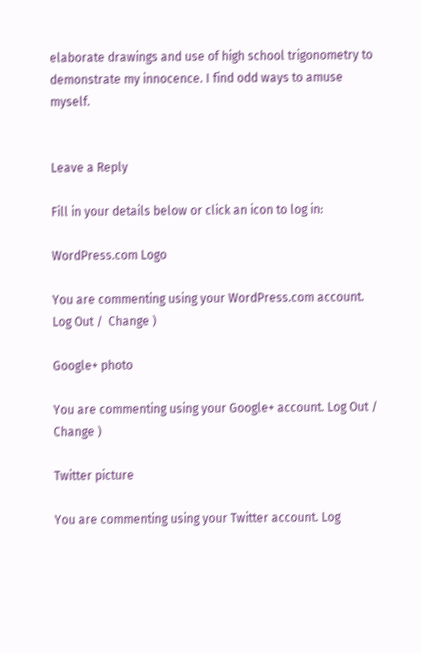elaborate drawings and use of high school trigonometry to demonstrate my innocence. I find odd ways to amuse myself.


Leave a Reply

Fill in your details below or click an icon to log in:

WordPress.com Logo

You are commenting using your WordPress.com account. Log Out /  Change )

Google+ photo

You are commenting using your Google+ account. Log Out /  Change )

Twitter picture

You are commenting using your Twitter account. Log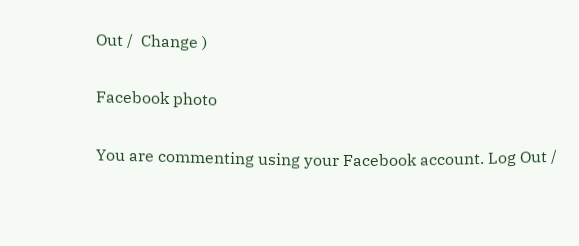Out /  Change )

Facebook photo

You are commenting using your Facebook account. Log Out /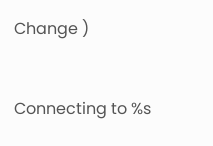Change )


Connecting to %s